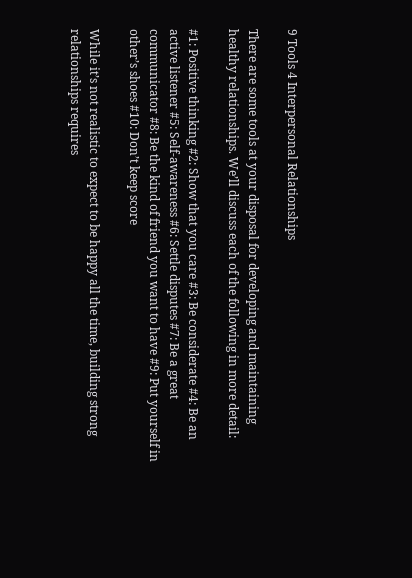9 Tools 4 Interpersonal Relationships

There are some tools at your disposal for developing and maintaining healthy relationships. We’ll discuss each of the following in more detail:

#1: Positive thinking #2: Show that you care #3: Be considerate #4: Be an active listener #5: Self-awareness #6: Settle disputes #7: Be a great communicator #8: Be the kind of friend you want to have #9: Put yourself in other’s shoes #10: Don’t keep score

While it’s not realistic to expect to be happy all the time, building strong relationships requires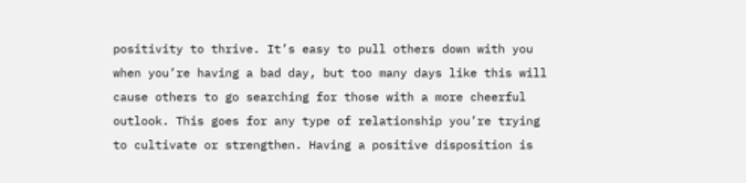positivity to thrive. It’s easy to pull others down with you when you’re having a bad day, but too many days like this will cause others to go searching for those with a more cheerful outlook. This goes for any type of relationship you’re trying to cultivate or strengthen. Having a positive disposition is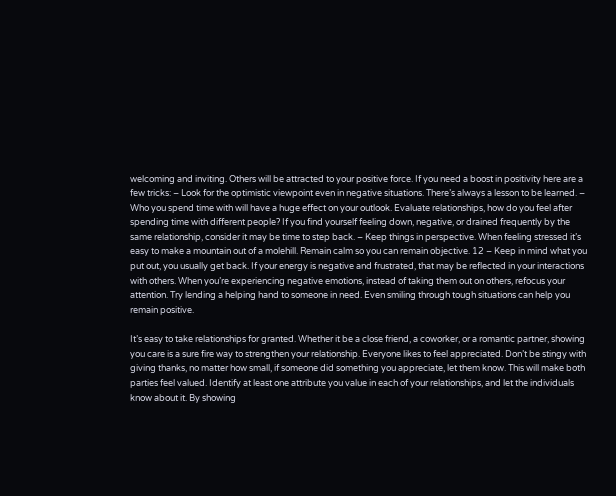welcoming and inviting. Others will be attracted to your positive force. If you need a boost in positivity here are a few tricks: – Look for the optimistic viewpoint even in negative situations. There’s always a lesson to be learned. – Who you spend time with will have a huge effect on your outlook. Evaluate relationships, how do you feel after spending time with different people? If you find yourself feeling down, negative, or drained frequently by the same relationship, consider it may be time to step back. – Keep things in perspective. When feeling stressed it’s easy to make a mountain out of a molehill. Remain calm so you can remain objective. 12 – Keep in mind what you put out, you usually get back. If your energy is negative and frustrated, that may be reflected in your interactions with others. When you’re experiencing negative emotions, instead of taking them out on others, refocus your attention. Try lending a helping hand to someone in need. Even smiling through tough situations can help you remain positive.

It’s easy to take relationships for granted. Whether it be a close friend, a coworker, or a romantic partner, showing you care is a sure fire way to strengthen your relationship. Everyone likes to feel appreciated. Don’t be stingy with giving thanks, no matter how small, if someone did something you appreciate, let them know. This will make both parties feel valued. Identify at least one attribute you value in each of your relationships, and let the individuals know about it. By showing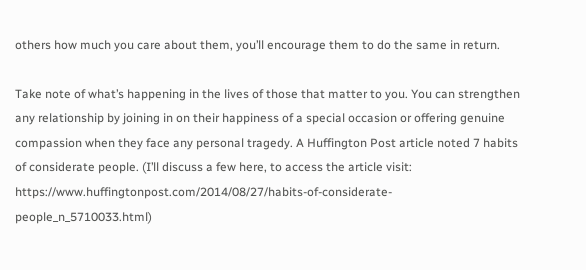others how much you care about them, you’ll encourage them to do the same in return.

Take note of what’s happening in the lives of those that matter to you. You can strengthen any relationship by joining in on their happiness of a special occasion or offering genuine compassion when they face any personal tragedy. A Huffington Post article noted 7 habits of considerate people. (I’ll discuss a few here, to access the article visit: https://www.huffingtonpost.com/2014/08/27/habits-of-considerate- people_n_5710033.html)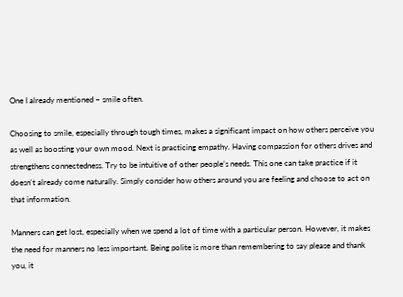One I already mentioned – smile often.

Choosing to smile, especially through tough times, makes a significant impact on how others perceive you as well as boosting your own mood. Next is practicing empathy. Having compassion for others drives and strengthens connectedness. Try to be intuitive of other people’s needs. This one can take practice if it doesn’t already come naturally. Simply consider how others around you are feeling and choose to act on that information.

Manners can get lost, especially when we spend a lot of time with a particular person. However, it makes the need for manners no less important. Being polite is more than remembering to say please and thank you, it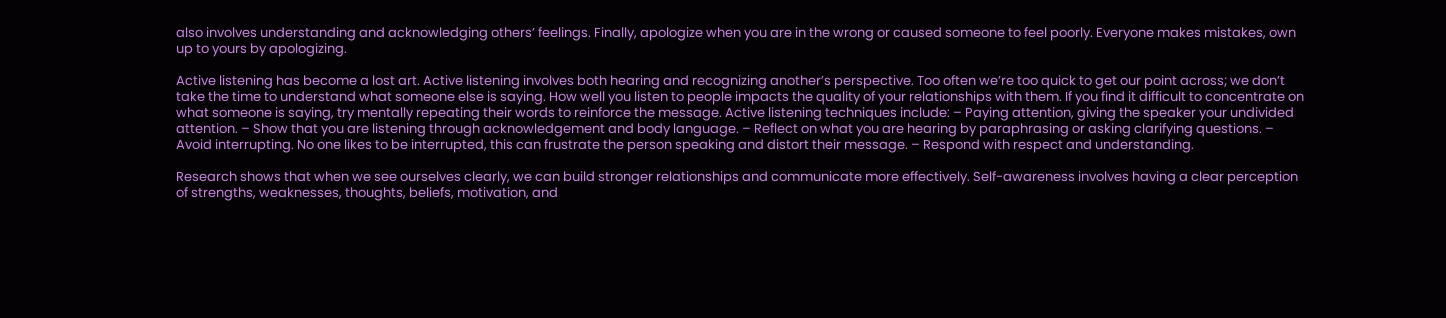also involves understanding and acknowledging others’ feelings. Finally, apologize when you are in the wrong or caused someone to feel poorly. Everyone makes mistakes, own up to yours by apologizing.

Active listening has become a lost art. Active listening involves both hearing and recognizing another’s perspective. Too often we’re too quick to get our point across; we don’t take the time to understand what someone else is saying. How well you listen to people impacts the quality of your relationships with them. If you find it difficult to concentrate on what someone is saying, try mentally repeating their words to reinforce the message. Active listening techniques include: – Paying attention, giving the speaker your undivided attention. – Show that you are listening through acknowledgement and body language. – Reflect on what you are hearing by paraphrasing or asking clarifying questions. – Avoid interrupting. No one likes to be interrupted, this can frustrate the person speaking and distort their message. – Respond with respect and understanding.

Research shows that when we see ourselves clearly, we can build stronger relationships and communicate more effectively. Self-awareness involves having a clear perception of strengths, weaknesses, thoughts, beliefs, motivation, and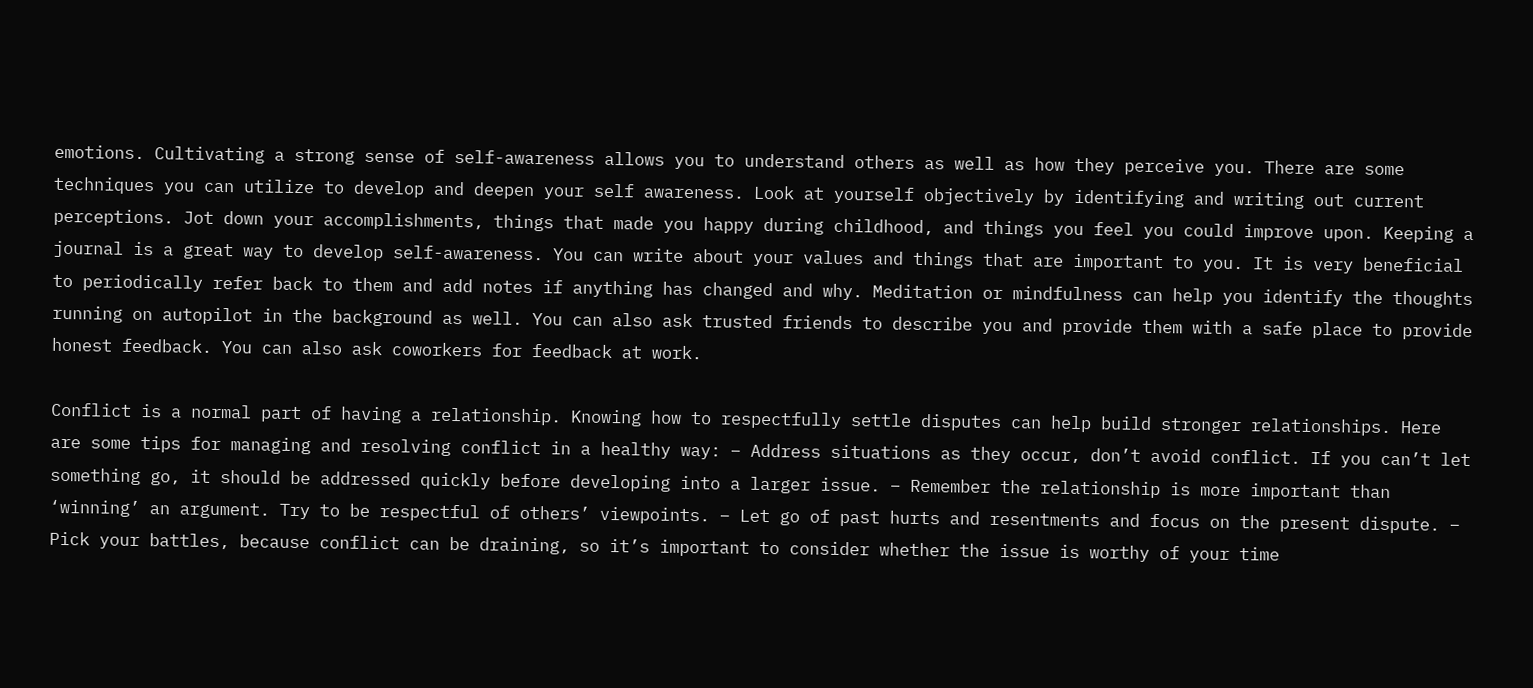emotions. Cultivating a strong sense of self-awareness allows you to understand others as well as how they perceive you. There are some techniques you can utilize to develop and deepen your self awareness. Look at yourself objectively by identifying and writing out current perceptions. Jot down your accomplishments, things that made you happy during childhood, and things you feel you could improve upon. Keeping a journal is a great way to develop self-awareness. You can write about your values and things that are important to you. It is very beneficial to periodically refer back to them and add notes if anything has changed and why. Meditation or mindfulness can help you identify the thoughts running on autopilot in the background as well. You can also ask trusted friends to describe you and provide them with a safe place to provide honest feedback. You can also ask coworkers for feedback at work.

Conflict is a normal part of having a relationship. Knowing how to respectfully settle disputes can help build stronger relationships. Here are some tips for managing and resolving conflict in a healthy way: – Address situations as they occur, don’t avoid conflict. If you can’t let something go, it should be addressed quickly before developing into a larger issue. – Remember the relationship is more important than ‘winning’ an argument. Try to be respectful of others’ viewpoints. – Let go of past hurts and resentments and focus on the present dispute. – Pick your battles, because conflict can be draining, so it’s important to consider whether the issue is worthy of your time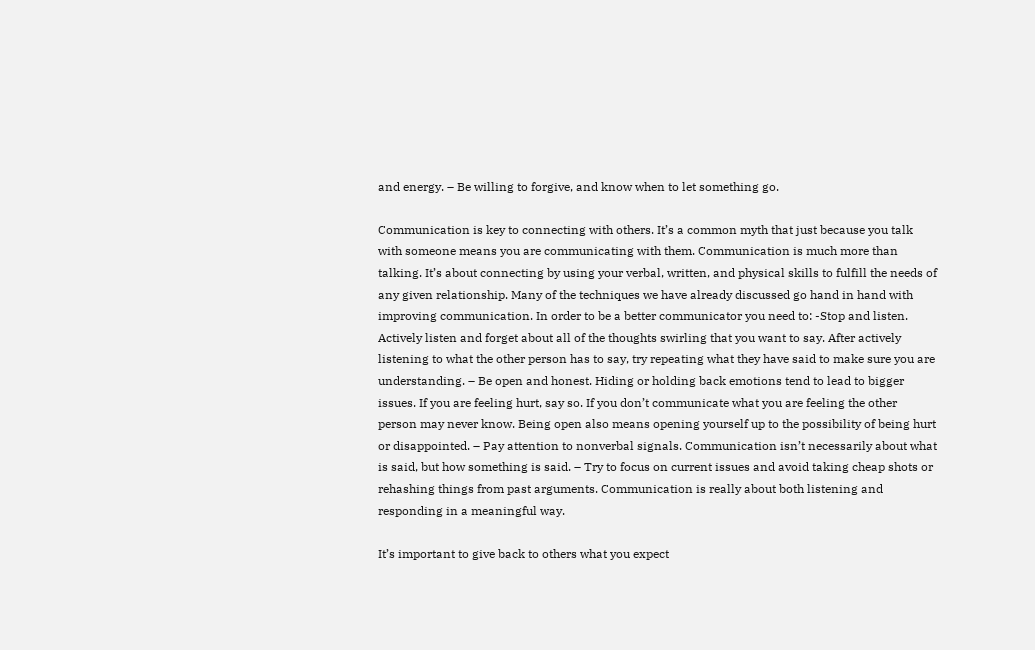and energy. – Be willing to forgive, and know when to let something go.

Communication is key to connecting with others. It’s a common myth that just because you talk with someone means you are communicating with them. Communication is much more than talking. It’s about connecting by using your verbal, written, and physical skills to fulfill the needs of any given relationship. Many of the techniques we have already discussed go hand in hand with improving communication. In order to be a better communicator you need to: -Stop and listen. Actively listen and forget about all of the thoughts swirling that you want to say. After actively listening to what the other person has to say, try repeating what they have said to make sure you are understanding. – Be open and honest. Hiding or holding back emotions tend to lead to bigger issues. If you are feeling hurt, say so. If you don’t communicate what you are feeling the other person may never know. Being open also means opening yourself up to the possibility of being hurt or disappointed. – Pay attention to nonverbal signals. Communication isn’t necessarily about what is said, but how something is said. – Try to focus on current issues and avoid taking cheap shots or rehashing things from past arguments. Communication is really about both listening and responding in a meaningful way.

It’s important to give back to others what you expect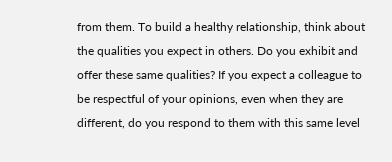from them. To build a healthy relationship, think about the qualities you expect in others. Do you exhibit and offer these same qualities? If you expect a colleague to be respectful of your opinions, even when they are different, do you respond to them with this same level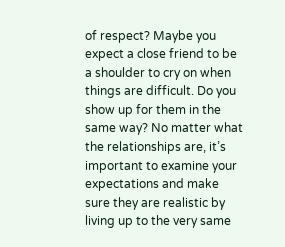of respect? Maybe you expect a close friend to be a shoulder to cry on when things are difficult. Do you show up for them in the same way? No matter what the relationships are, it’s important to examine your expectations and make sure they are realistic by living up to the very same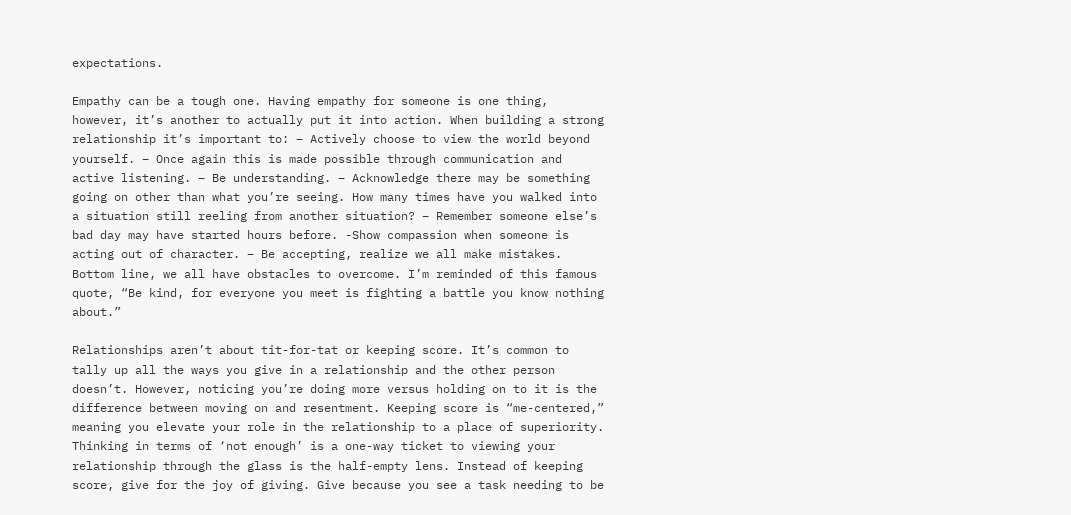expectations.

Empathy can be a tough one. Having empathy for someone is one thing, however, it’s another to actually put it into action. When building a strong relationship it’s important to: – Actively choose to view the world beyond yourself. – Once again this is made possible through communication and active listening. – Be understanding. – Acknowledge there may be something going on other than what you’re seeing. How many times have you walked into a situation still reeling from another situation? – Remember someone else’s bad day may have started hours before. -Show compassion when someone is acting out of character. – Be accepting, realize we all make mistakes. Bottom line, we all have obstacles to overcome. I’m reminded of this famous quote, “Be kind, for everyone you meet is fighting a battle you know nothing about.”

Relationships aren’t about tit-for-tat or keeping score. It’s common to tally up all the ways you give in a relationship and the other person doesn’t. However, noticing you’re doing more versus holding on to it is the difference between moving on and resentment. Keeping score is “me-centered,” meaning you elevate your role in the relationship to a place of superiority. Thinking in terms of ‘not enough’ is a one-way ticket to viewing your relationship through the glass is the half-empty lens. Instead of keeping score, give for the joy of giving. Give because you see a task needing to be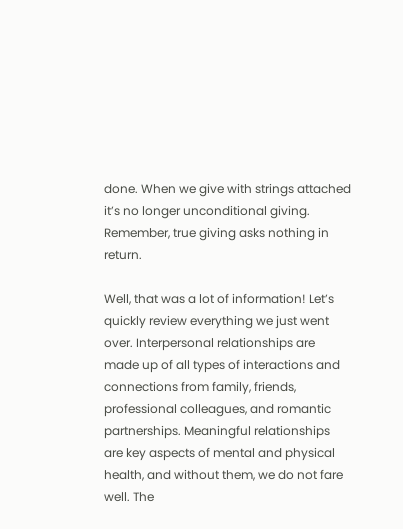done. When we give with strings attached it’s no longer unconditional giving. Remember, true giving asks nothing in return.

Well, that was a lot of information! Let’s quickly review everything we just went over. Interpersonal relationships are made up of all types of interactions and connections from family, friends, professional colleagues, and romantic partnerships. Meaningful relationships are key aspects of mental and physical health, and without them, we do not fare well. The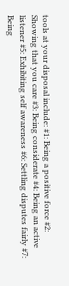tools at your disposal include: #1: Being a positive force #2: Showing that you care #3: Being considerate #4: Being an active listener #5: Exhibiting self awareness #6: Settling disputes fairly #7: Being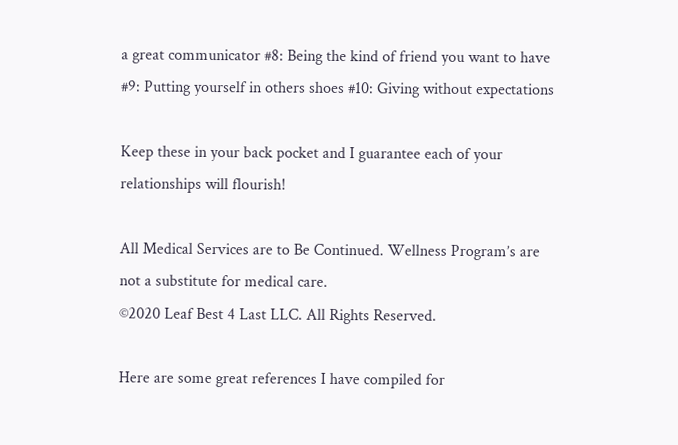a great communicator #8: Being the kind of friend you want to have #9: Putting yourself in others shoes #10: Giving without expectations

Keep these in your back pocket and I guarantee each of your relationships will flourish!

All Medical Services are to Be Continued. Wellness Program’s are not a substitute for medical care.
©2020 Leaf Best 4 Last LLC. All Rights Reserved.

Here are some great references I have compiled for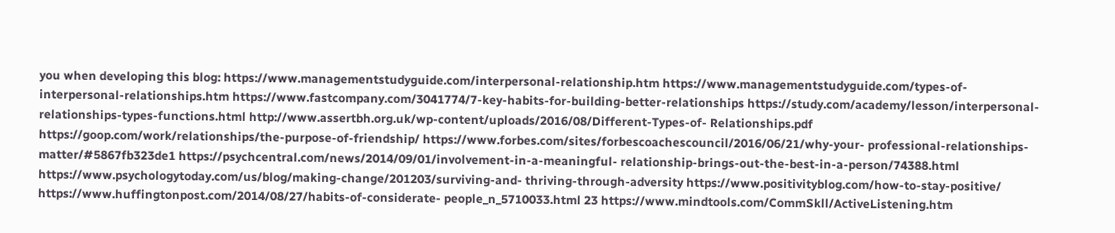you when developing this blog: https://www.managementstudyguide.com/interpersonal-relationship.htm https://www.managementstudyguide.com/types-of-interpersonal-relationships.htm https://www.fastcompany.com/3041774/7-key-habits-for-building-better-relationships https://study.com/academy/lesson/interpersonal-relationships-types-functions.html http://www.assertbh.org.uk/wp-content/uploads/2016/08/Different-Types-of- Relationships.pdf https://goop.com/work/relationships/the-purpose-of-friendship/ https://www.forbes.com/sites/forbescoachescouncil/2016/06/21/why-your- professional-relationships-matter/#5867fb323de1 https://psychcentral.com/news/2014/09/01/involvement-in-a-meaningful- relationship-brings-out-the-best-in-a-person/74388.html https://www.psychologytoday.com/us/blog/making-change/201203/surviving-and- thriving-through-adversity https://www.positivityblog.com/how-to-stay-positive/ https://www.huffingtonpost.com/2014/08/27/habits-of-considerate- people_n_5710033.html 23 https://www.mindtools.com/CommSkll/ActiveListening.htm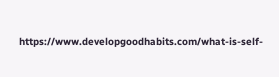https://www.developgoodhabits.com/what-is-self-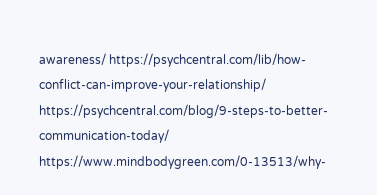awareness/ https://psychcentral.com/lib/how-conflict-can-improve-your-relationship/ https://psychcentral.com/blog/9-steps-to-better-communication-today/ https://www.mindbodygreen.com/0-13513/why-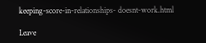keeping-score-in-relationships- doesnt-work.html

Leave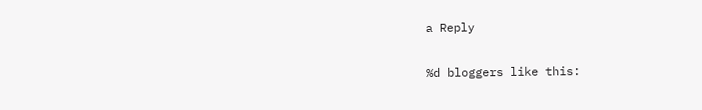a Reply

%d bloggers like this: